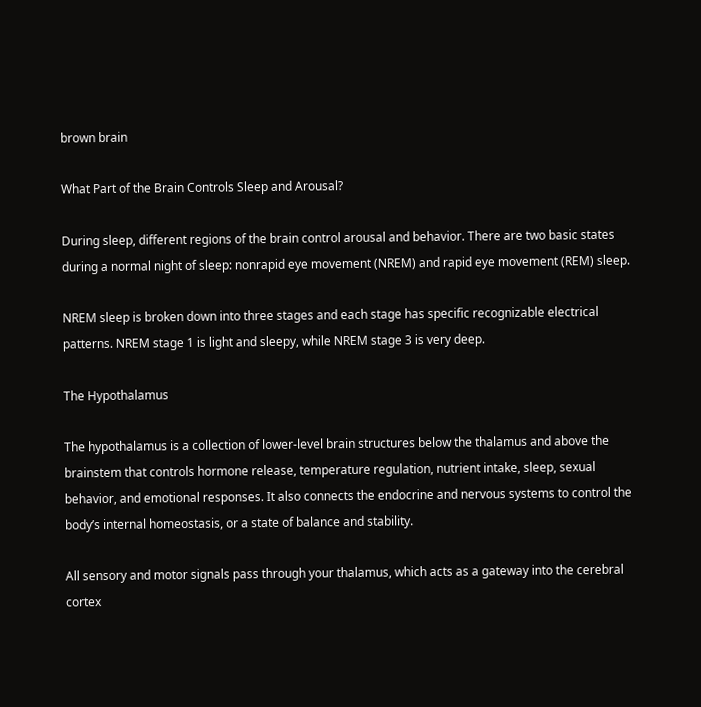brown brain

What Part of the Brain Controls Sleep and Arousal?

During sleep, different regions of the brain control arousal and behavior. There are two basic states during a normal night of sleep: nonrapid eye movement (NREM) and rapid eye movement (REM) sleep.

NREM sleep is broken down into three stages and each stage has specific recognizable electrical patterns. NREM stage 1 is light and sleepy, while NREM stage 3 is very deep.

The Hypothalamus

The hypothalamus is a collection of lower-level brain structures below the thalamus and above the brainstem that controls hormone release, temperature regulation, nutrient intake, sleep, sexual behavior, and emotional responses. It also connects the endocrine and nervous systems to control the body’s internal homeostasis, or a state of balance and stability.

All sensory and motor signals pass through your thalamus, which acts as a gateway into the cerebral cortex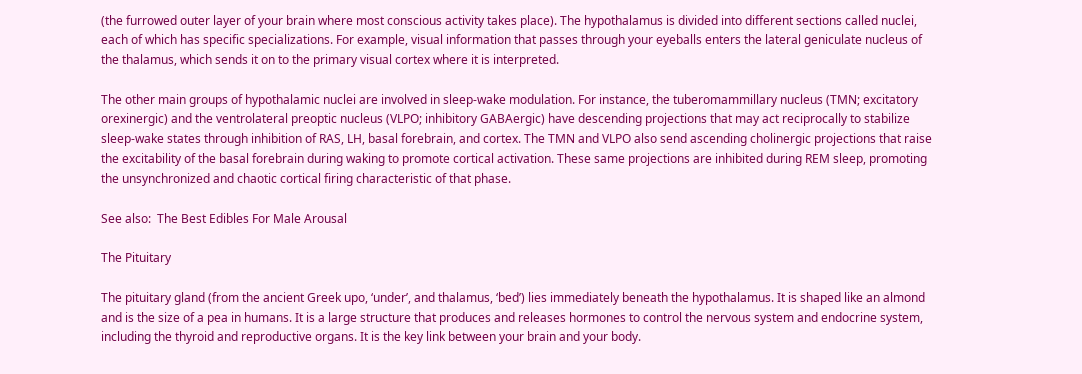(the furrowed outer layer of your brain where most conscious activity takes place). The hypothalamus is divided into different sections called nuclei, each of which has specific specializations. For example, visual information that passes through your eyeballs enters the lateral geniculate nucleus of the thalamus, which sends it on to the primary visual cortex where it is interpreted.

The other main groups of hypothalamic nuclei are involved in sleep-wake modulation. For instance, the tuberomammillary nucleus (TMN; excitatory orexinergic) and the ventrolateral preoptic nucleus (VLPO; inhibitory GABAergic) have descending projections that may act reciprocally to stabilize sleep-wake states through inhibition of RAS, LH, basal forebrain, and cortex. The TMN and VLPO also send ascending cholinergic projections that raise the excitability of the basal forebrain during waking to promote cortical activation. These same projections are inhibited during REM sleep, promoting the unsynchronized and chaotic cortical firing characteristic of that phase.

See also:  The Best Edibles For Male Arousal

The Pituitary

The pituitary gland (from the ancient Greek upo, ‘under’, and thalamus, ‘bed’) lies immediately beneath the hypothalamus. It is shaped like an almond and is the size of a pea in humans. It is a large structure that produces and releases hormones to control the nervous system and endocrine system, including the thyroid and reproductive organs. It is the key link between your brain and your body.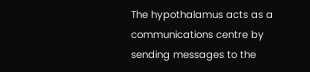The hypothalamus acts as a communications centre by sending messages to the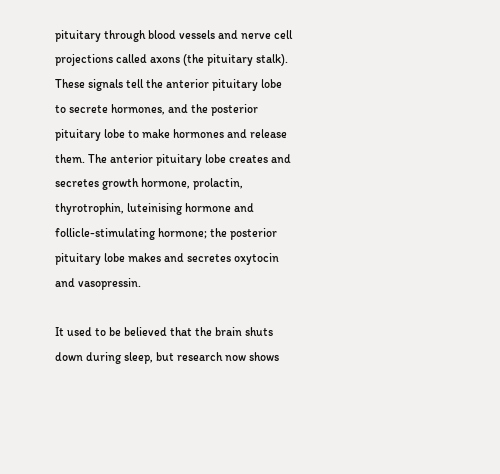pituitary through blood vessels and nerve cell projections called axons (the pituitary stalk). These signals tell the anterior pituitary lobe to secrete hormones, and the posterior pituitary lobe to make hormones and release them. The anterior pituitary lobe creates and secretes growth hormone, prolactin, thyrotrophin, luteinising hormone and follicle-stimulating hormone; the posterior pituitary lobe makes and secretes oxytocin and vasopressin.

It used to be believed that the brain shuts down during sleep, but research now shows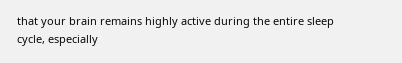that your brain remains highly active during the entire sleep cycle, especially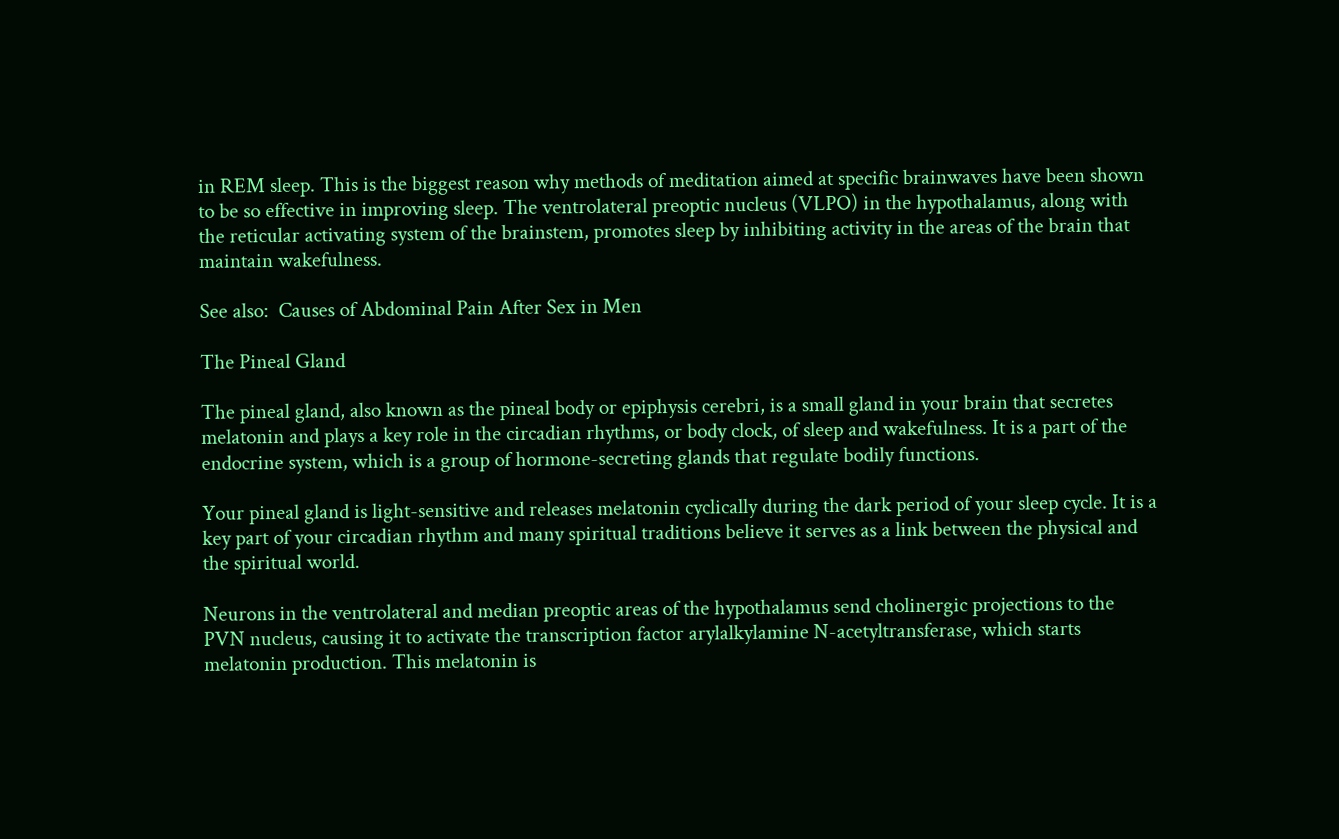in REM sleep. This is the biggest reason why methods of meditation aimed at specific brainwaves have been shown to be so effective in improving sleep. The ventrolateral preoptic nucleus (VLPO) in the hypothalamus, along with the reticular activating system of the brainstem, promotes sleep by inhibiting activity in the areas of the brain that maintain wakefulness.

See also:  Causes of Abdominal Pain After Sex in Men

The Pineal Gland

The pineal gland, also known as the pineal body or epiphysis cerebri, is a small gland in your brain that secretes melatonin and plays a key role in the circadian rhythms, or body clock, of sleep and wakefulness. It is a part of the endocrine system, which is a group of hormone-secreting glands that regulate bodily functions.

Your pineal gland is light-sensitive and releases melatonin cyclically during the dark period of your sleep cycle. It is a key part of your circadian rhythm and many spiritual traditions believe it serves as a link between the physical and the spiritual world.

Neurons in the ventrolateral and median preoptic areas of the hypothalamus send cholinergic projections to the PVN nucleus, causing it to activate the transcription factor arylalkylamine N-acetyltransferase, which starts melatonin production. This melatonin is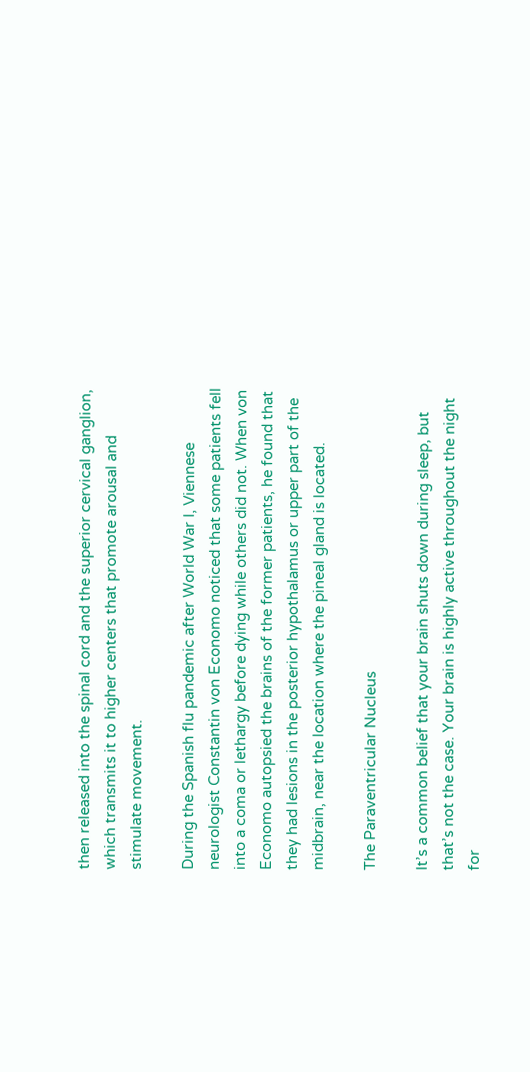then released into the spinal cord and the superior cervical ganglion, which transmits it to higher centers that promote arousal and stimulate movement.

During the Spanish flu pandemic after World War I, Viennese neurologist Constantin von Economo noticed that some patients fell into a coma or lethargy before dying while others did not. When von Economo autopsied the brains of the former patients, he found that they had lesions in the posterior hypothalamus or upper part of the midbrain, near the location where the pineal gland is located.

The Paraventricular Nucleus

It’s a common belief that your brain shuts down during sleep, but that’s not the case. Your brain is highly active throughout the night for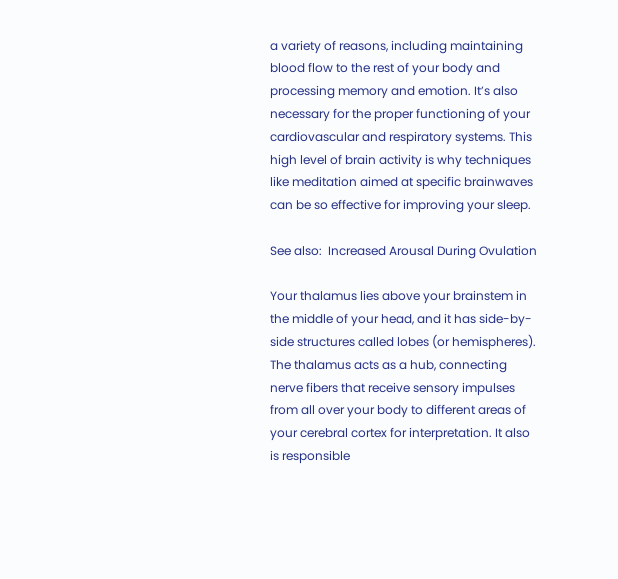a variety of reasons, including maintaining blood flow to the rest of your body and processing memory and emotion. It’s also necessary for the proper functioning of your cardiovascular and respiratory systems. This high level of brain activity is why techniques like meditation aimed at specific brainwaves can be so effective for improving your sleep.

See also:  Increased Arousal During Ovulation

Your thalamus lies above your brainstem in the middle of your head, and it has side-by-side structures called lobes (or hemispheres). The thalamus acts as a hub, connecting nerve fibers that receive sensory impulses from all over your body to different areas of your cerebral cortex for interpretation. It also is responsible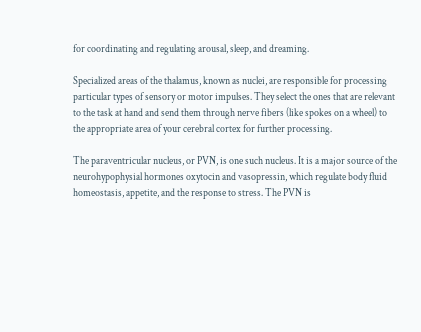for coordinating and regulating arousal, sleep, and dreaming.

Specialized areas of the thalamus, known as nuclei, are responsible for processing particular types of sensory or motor impulses. They select the ones that are relevant to the task at hand and send them through nerve fibers (like spokes on a wheel) to the appropriate area of your cerebral cortex for further processing.

The paraventricular nucleus, or PVN, is one such nucleus. It is a major source of the neurohypophysial hormones oxytocin and vasopressin, which regulate body fluid homeostasis, appetite, and the response to stress. The PVN is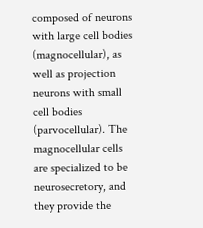composed of neurons with large cell bodies (magnocellular), as well as projection neurons with small cell bodies (parvocellular). The magnocellular cells are specialized to be neurosecretory, and they provide the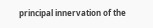principal innervation of the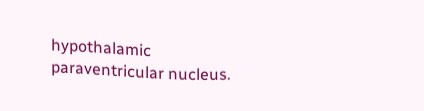hypothalamic paraventricular nucleus.